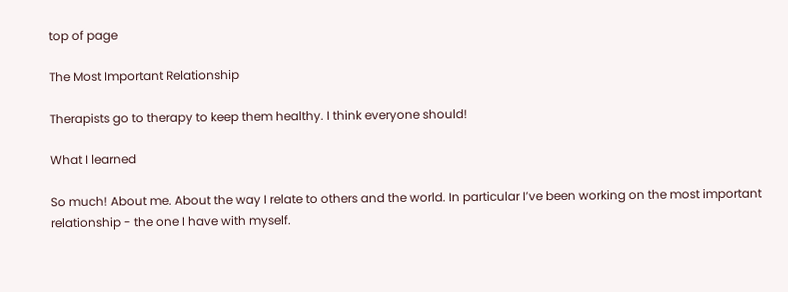top of page

The Most Important Relationship

Therapists go to therapy to keep them healthy. I think everyone should!

What I learned

So much! About me. About the way I relate to others and the world. In particular I’ve been working on the most important relationship - the one I have with myself.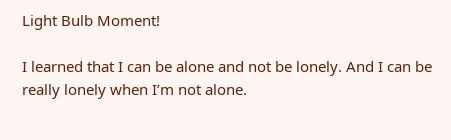Light Bulb Moment!

I learned that I can be alone and not be lonely. And I can be really lonely when I’m not alone.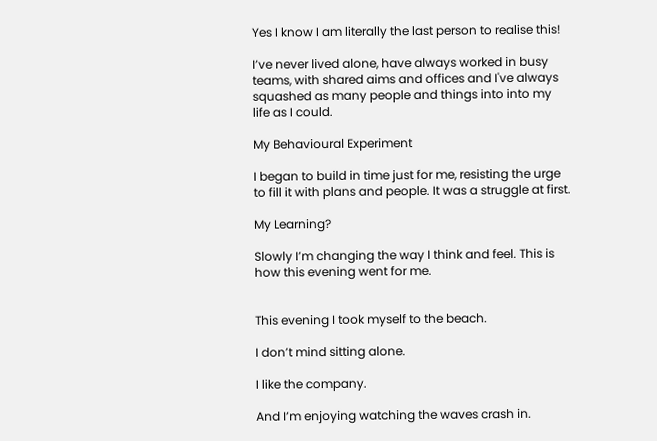Yes I know I am literally the last person to realise this!

I’ve never lived alone, have always worked in busy teams, with shared aims and offices and I've always squashed as many people and things into into my life as I could.

My Behavioural Experiment

I began to build in time just for me, resisting the urge to fill it with plans and people. It was a struggle at first.

My Learning?

Slowly I’m changing the way I think and feel. This is how this evening went for me.


This evening I took myself to the beach.

I don’t mind sitting alone.

I like the company.

And I’m enjoying watching the waves crash in.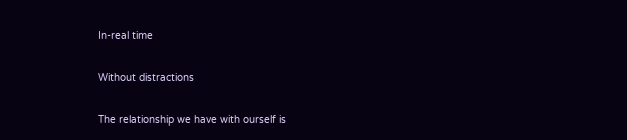In-real time

Without distractions

The relationship we have with ourself is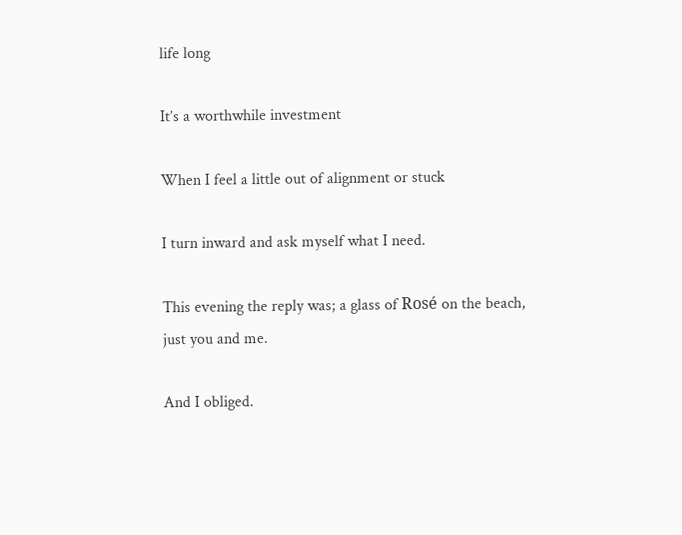life long

It’s a worthwhile investment

When I feel a little out of alignment or stuck

I turn inward and ask myself what I need.

This evening the reply was; a glass of Rosé on the beach, just you and me.

And I obliged.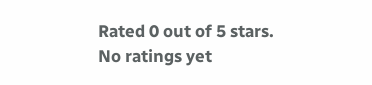Rated 0 out of 5 stars.
No ratings yet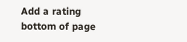Add a rating
bottom of page